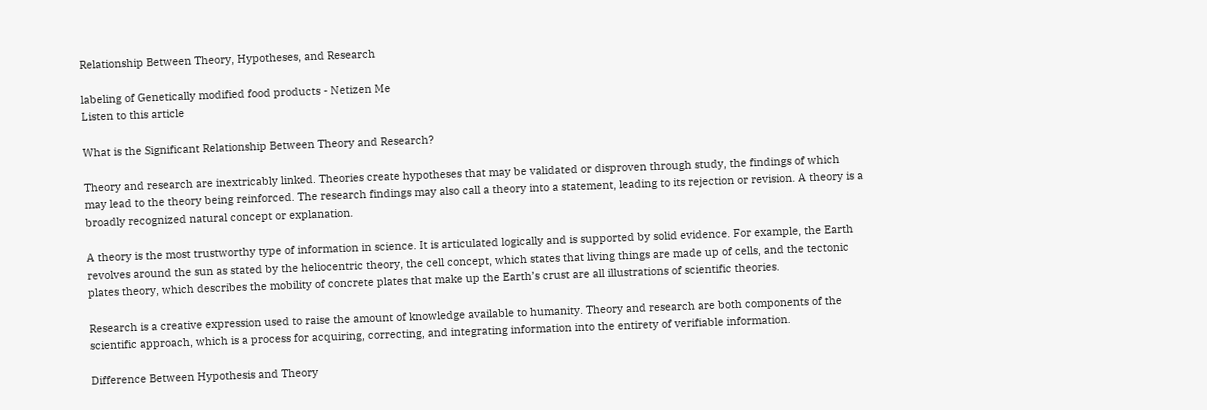Relationship Between Theory, Hypotheses, and Research

labeling of Genetically modified food products - Netizen Me
Listen to this article

What is the Significant Relationship Between Theory and Research?

Theory and research are inextricably linked. Theories create hypotheses that may be validated or disproven through study, the findings of which may lead to the theory being reinforced. The research findings may also call a theory into a statement, leading to its rejection or revision. A theory is a broadly recognized natural concept or explanation.

A theory is the most trustworthy type of information in science. It is articulated logically and is supported by solid evidence. For example, the Earth revolves around the sun as stated by the heliocentric theory, the cell concept, which states that living things are made up of cells, and the tectonic plates theory, which describes the mobility of concrete plates that make up the Earth’s crust are all illustrations of scientific theories.

Research is a creative expression used to raise the amount of knowledge available to humanity. Theory and research are both components of the scientific approach, which is a process for acquiring, correcting, and integrating information into the entirety of verifiable information.

Difference Between Hypothesis and Theory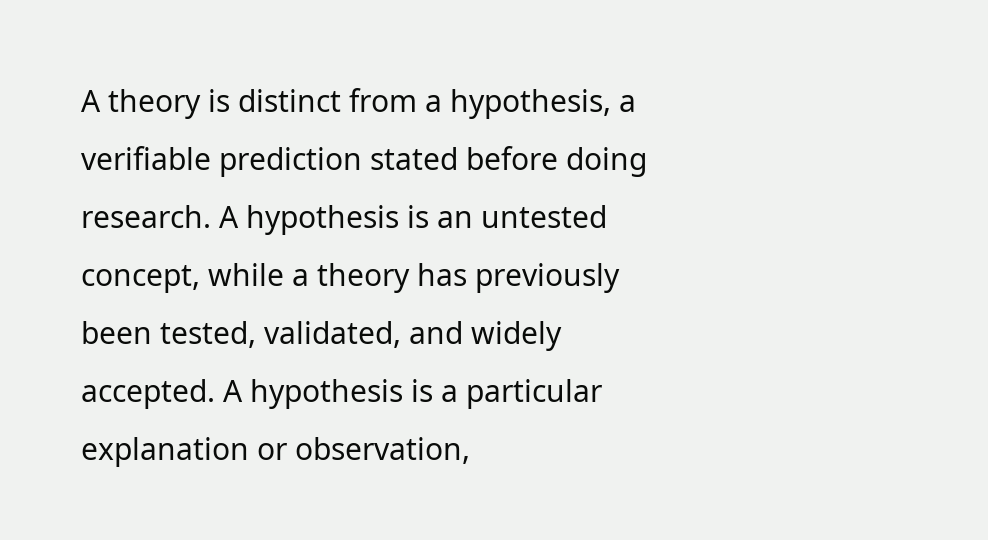A theory is distinct from a hypothesis, a verifiable prediction stated before doing research. A hypothesis is an untested concept, while a theory has previously been tested, validated, and widely accepted. A hypothesis is a particular explanation or observation,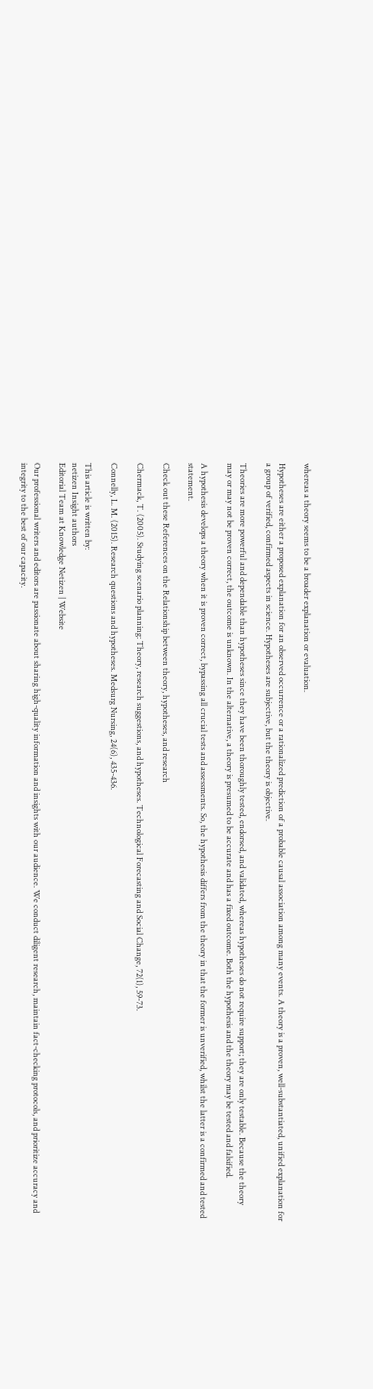whereas a theory seems to be a broader explanation or evaluation.

Hypotheses are either a proposed explanation for an observed occurrence or a rationalized prediction of a probable causal association among many events. A theory is a proven, well-substantiated, unified explanation for a group of verified, confirmed aspects in science. Hypotheses are subjective, but the theory is objective.

Theories are more powerful and dependable than hypotheses since they have been thoroughly tested, endorsed, and validated, whereas hypotheses do not require support; they are only testable. Because the theory may or may not be proven correct, the outcome is unknown. In the alternative, a theory is presumed to be accurate and has a fixed outcome. Both the hypothesis and the theory may be tested and falsified.

A hypothesis develops a theory when it is proven correct, bypassing all crucial tests and assessments. So, the hypothesis differs from the theory in that the former is unverified, whilst the latter is a confirmed and tested statement.

Check out these References on the Relationship between theory, hypotheses, and research

Chermack, T. (2005). Studying scenario planning: Theory, research suggestions, and hypotheses. Technological Forecasting and Social Change, 72(1), 59-73.

Connelly, L. M. (2015). Research questions and hypotheses. Medsurg Nursing, 24(6), 435-436.

This article is written by:
netizen Insight authors
Editorial Team at Knowledge Netizen | Website

Our professional writers and editors are passionate about sharing high-quality information and insights with our audience. We conduct diligent research, maintain fact-checking protocols, and prioritize accuracy and integrity to the best of our capacity.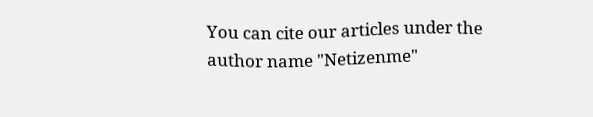You can cite our articles under the author name "Netizenme"